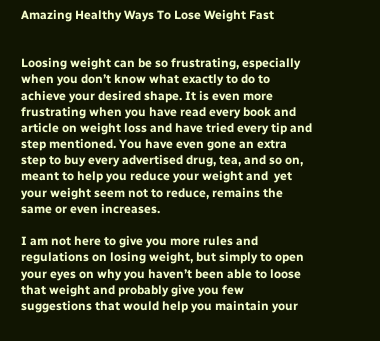Amazing Healthy Ways To Lose Weight Fast


Loosing weight can be so frustrating, especially when you don’t know what exactly to do to achieve your desired shape. It is even more frustrating when you have read every book and article on weight loss and have tried every tip and step mentioned. You have even gone an extra step to buy every advertised drug, tea, and so on, meant to help you reduce your weight and  yet your weight seem not to reduce, remains the same or even increases.

I am not here to give you more rules and regulations on losing weight, but simply to open your eyes on why you haven’t been able to loose that weight and probably give you few suggestions that would help you maintain your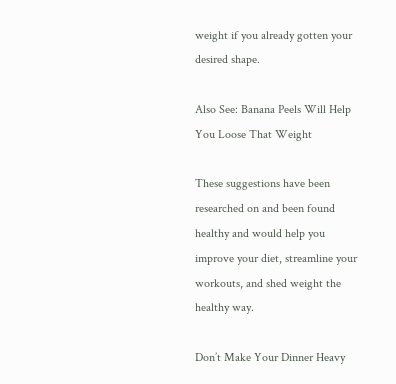weight if you already gotten your desired shape.

Also See: Banana Peels Will Help You Loose That Weight

These suggestions have been researched on and been found healthy and would help you improve your diet, streamline your workouts, and shed weight the healthy way.

Don’t Make Your Dinner Heavy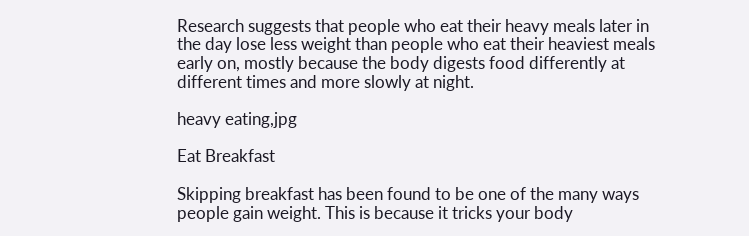Research suggests that people who eat their heavy meals later in the day lose less weight than people who eat their heaviest meals early on, mostly because the body digests food differently at different times and more slowly at night.

heavy eating,jpg

Eat Breakfast

Skipping breakfast has been found to be one of the many ways people gain weight. This is because it tricks your body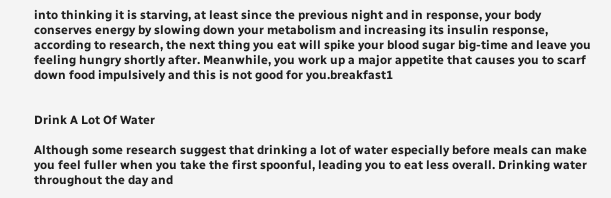into thinking it is starving, at least since the previous night and in response, your body conserves energy by slowing down your metabolism and increasing its insulin response, according to research, the next thing you eat will spike your blood sugar big-time and leave you feeling hungry shortly after. Meanwhile, you work up a major appetite that causes you to scarf down food impulsively and this is not good for you.breakfast1


Drink A Lot Of Water

Although some research suggest that drinking a lot of water especially before meals can make you feel fuller when you take the first spoonful, leading you to eat less overall. Drinking water throughout the day and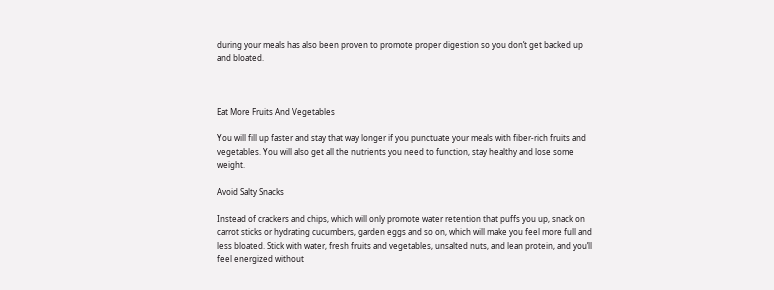during your meals has also been proven to promote proper digestion so you don’t get backed up and bloated.



Eat More Fruits And Vegetables

You will fill up faster and stay that way longer if you punctuate your meals with fiber-rich fruits and vegetables. You will also get all the nutrients you need to function, stay healthy and lose some weight.

Avoid Salty Snacks

Instead of crackers and chips, which will only promote water retention that puffs you up, snack on carrot sticks or hydrating cucumbers, garden eggs and so on, which will make you feel more full and less bloated. Stick with water, fresh fruits and vegetables, unsalted nuts, and lean protein, and you’ll feel energized without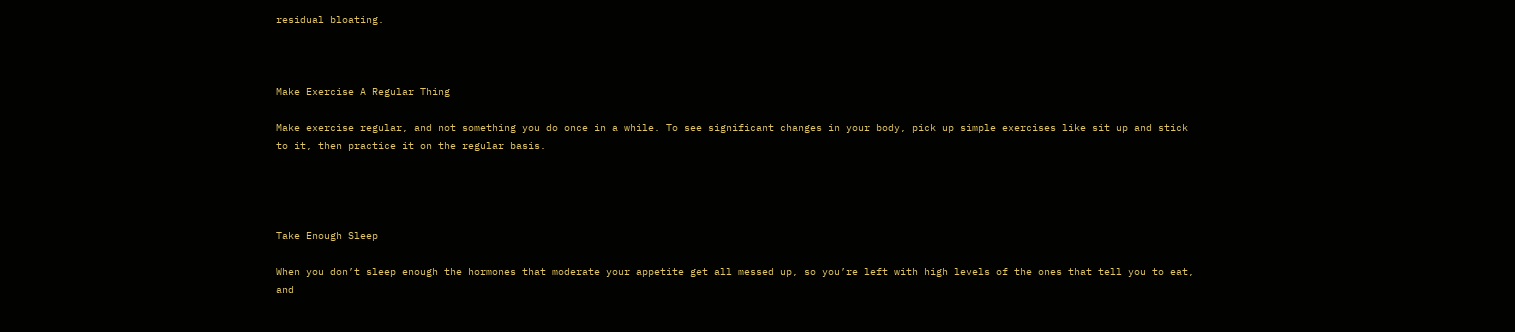residual bloating.



Make Exercise A Regular Thing

Make exercise regular, and not something you do once in a while. To see significant changes in your body, pick up simple exercises like sit up and stick to it, then practice it on the regular basis.




Take Enough Sleep

When you don’t sleep enough the hormones that moderate your appetite get all messed up, so you’re left with high levels of the ones that tell you to eat, and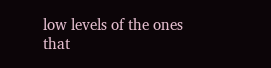low levels of the ones that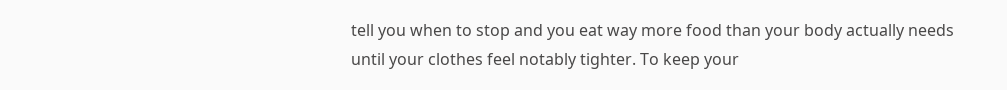tell you when to stop and you eat way more food than your body actually needs until your clothes feel notably tighter. To keep your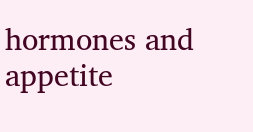hormones and appetite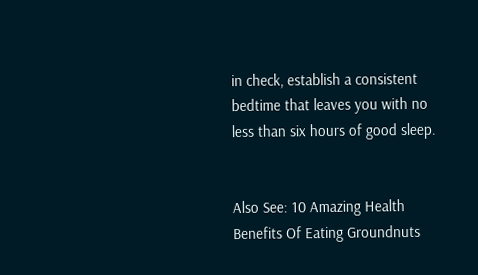in check, establish a consistent bedtime that leaves you with no less than six hours of good sleep.


Also See: 10 Amazing Health Benefits Of Eating Groundnuts